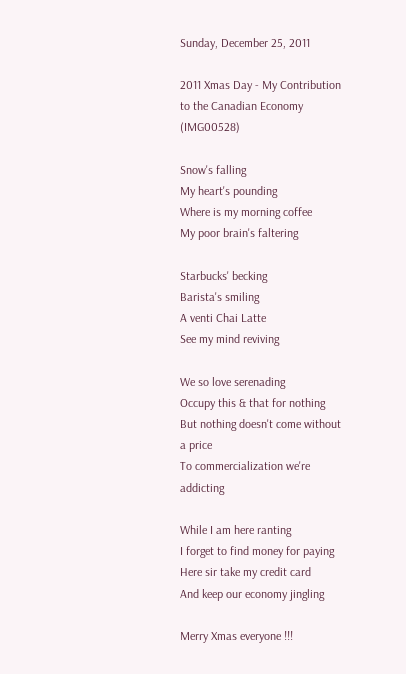Sunday, December 25, 2011

2011 Xmas Day - My Contribution to the Canadian Economy (IMG00528)

Snow's falling
My heart's pounding
Where is my morning coffee
My poor brain's faltering

Starbucks' becking
Barista's smiling
A venti Chai Latte
See my mind reviving

We so love serenading
Occupy this & that for nothing
But nothing doesn't come without a price
To commercialization we're addicting

While I am here ranting
I forget to find money for paying
Here sir take my credit card
And keep our economy jingling

Merry Xmas everyone !!!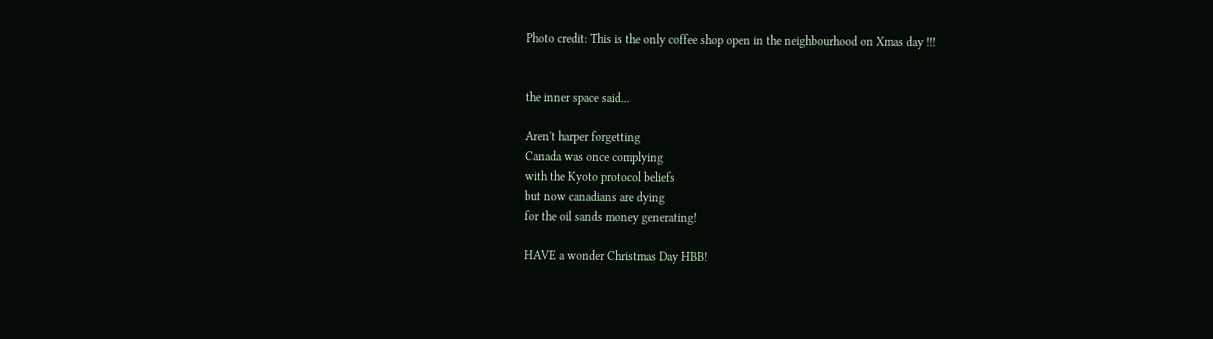Photo credit: This is the only coffee shop open in the neighbourhood on Xmas day !!!


the inner space said...

Aren't harper forgetting
Canada was once complying
with the Kyoto protocol beliefs
but now canadians are dying
for the oil sands money generating!

HAVE a wonder Christmas Day HBB!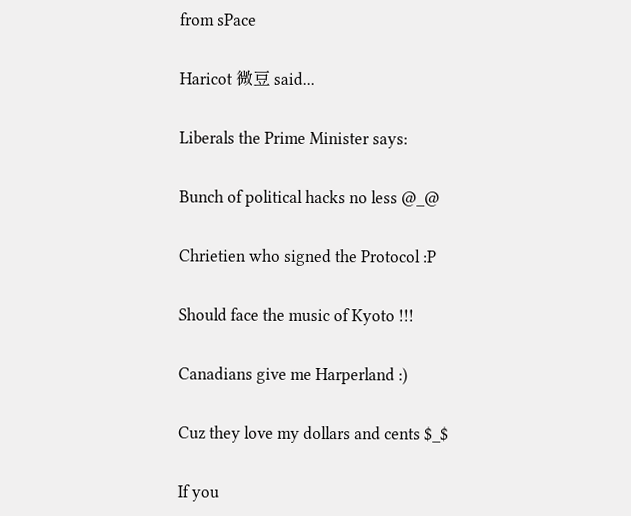from sPace

Haricot 微豆 said...

Liberals the Prime Minister says:

Bunch of political hacks no less @_@

Chrietien who signed the Protocol :P

Should face the music of Kyoto !!!

Canadians give me Harperland :)

Cuz they love my dollars and cents $_$

If you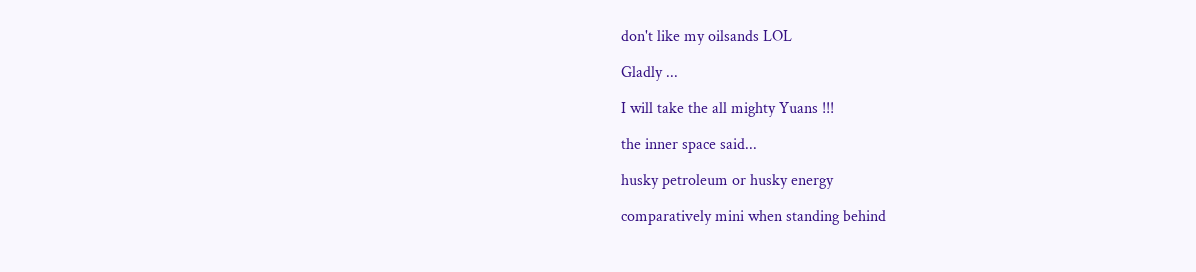don't like my oilsands LOL

Gladly ...

I will take the all mighty Yuans !!!

the inner space said...

husky petroleum or husky energy

comparatively mini when standing behind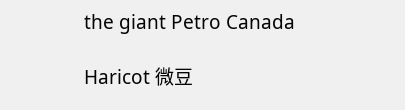the giant Petro Canada

Haricot 微豆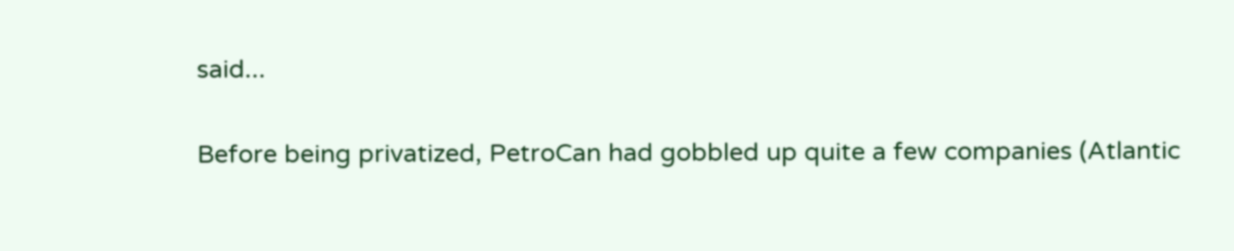said...

Before being privatized, PetroCan had gobbled up quite a few companies (Atlantic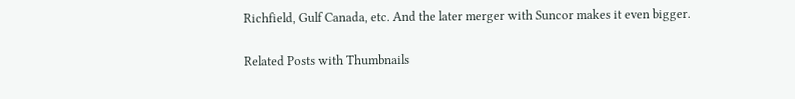Richfield, Gulf Canada, etc. And the later merger with Suncor makes it even bigger.

Related Posts with Thumbnails